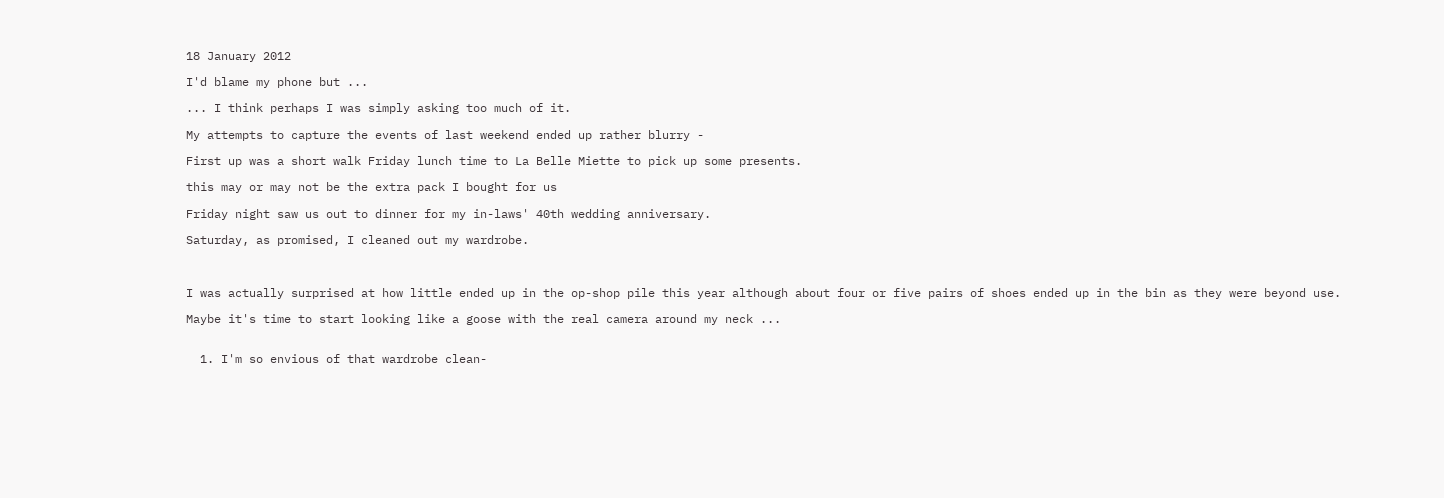18 January 2012

I'd blame my phone but ...

... I think perhaps I was simply asking too much of it.

My attempts to capture the events of last weekend ended up rather blurry -

First up was a short walk Friday lunch time to La Belle Miette to pick up some presents.

this may or may not be the extra pack I bought for us

Friday night saw us out to dinner for my in-laws' 40th wedding anniversary.

Saturday, as promised, I cleaned out my wardrobe.



I was actually surprised at how little ended up in the op-shop pile this year although about four or five pairs of shoes ended up in the bin as they were beyond use.

Maybe it's time to start looking like a goose with the real camera around my neck ...


  1. I'm so envious of that wardrobe clean-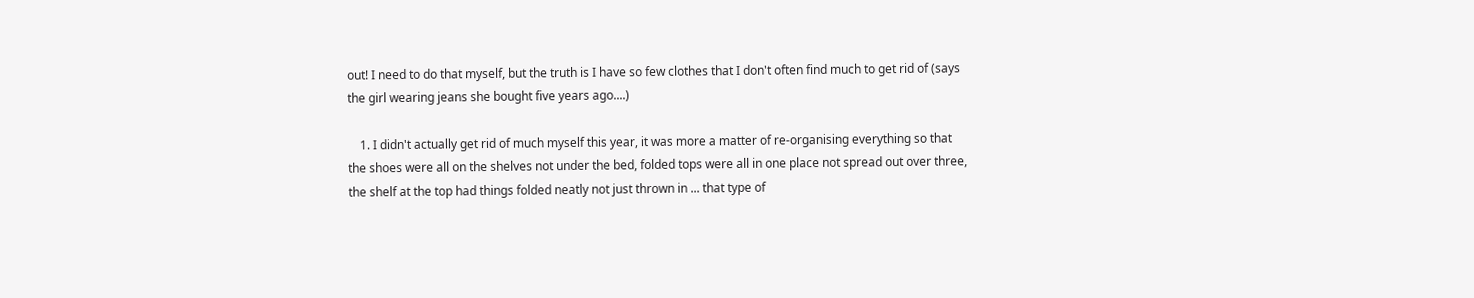out! I need to do that myself, but the truth is I have so few clothes that I don't often find much to get rid of (says the girl wearing jeans she bought five years ago....)

    1. I didn't actually get rid of much myself this year, it was more a matter of re-organising everything so that the shoes were all on the shelves not under the bed, folded tops were all in one place not spread out over three, the shelf at the top had things folded neatly not just thrown in ... that type of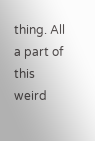thing. All a part of this weird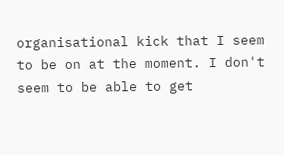organisational kick that I seem to be on at the moment. I don't seem to be able to get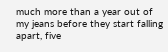much more than a year out of my jeans before they start falling apart, five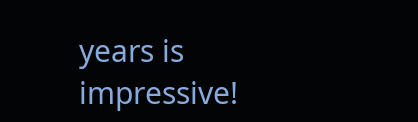years is impressive!